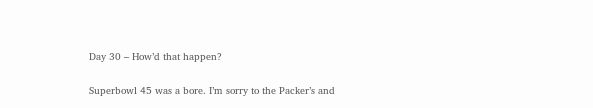Day 30 – How’d that happen?

Superbowl 45 was a bore. I’m sorry to the Packer’s and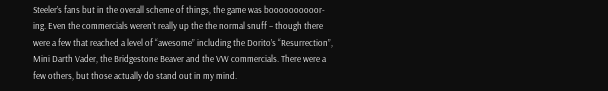Steeler’s fans but in the overall scheme of things, the game was boooooooooor-ing. Even the commercials weren’t really up the the normal snuff – though there were a few that reached a level of “awesome” including the Dorito’s “Resurrection”, Mini Darth Vader, the Bridgestone Beaver and the VW commercials. There were a few others, but those actually do stand out in my mind.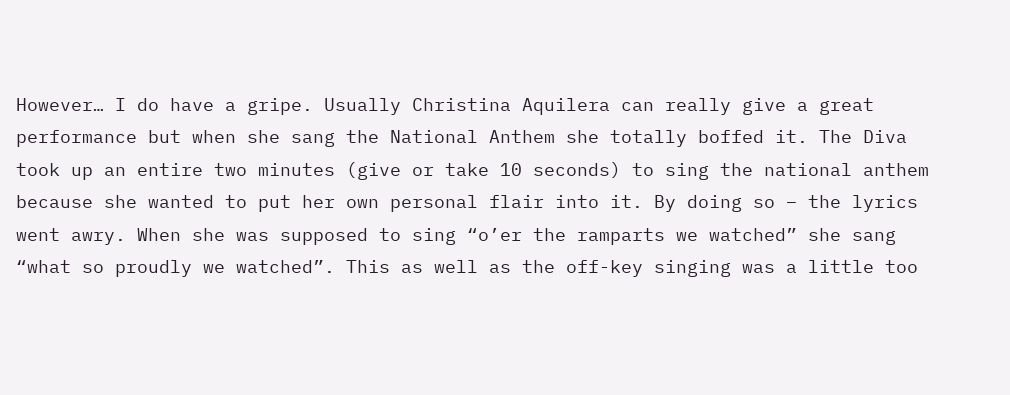However… I do have a gripe. Usually Christina Aquilera can really give a great performance but when she sang the National Anthem she totally boffed it. The Diva took up an entire two minutes (give or take 10 seconds) to sing the national anthem because she wanted to put her own personal flair into it. By doing so – the lyrics went awry. When she was supposed to sing “o’er the ramparts we watched” she sang “what so proudly we watched”. This as well as the off-key singing was a little too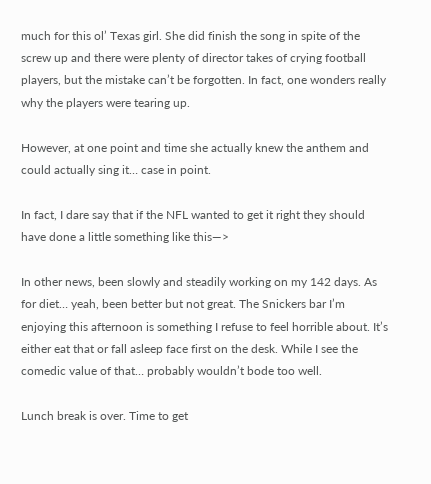much for this ol’ Texas girl. She did finish the song in spite of the screw up and there were plenty of director takes of crying football players, but the mistake can’t be forgotten. In fact, one wonders really why the players were tearing up.

However, at one point and time she actually knew the anthem and could actually sing it… case in point.

In fact, I dare say that if the NFL wanted to get it right they should have done a little something like this—>

In other news, been slowly and steadily working on my 142 days. As for diet… yeah, been better but not great. The Snickers bar I’m enjoying this afternoon is something I refuse to feel horrible about. It’s either eat that or fall asleep face first on the desk. While I see the comedic value of that… probably wouldn’t bode too well.

Lunch break is over. Time to get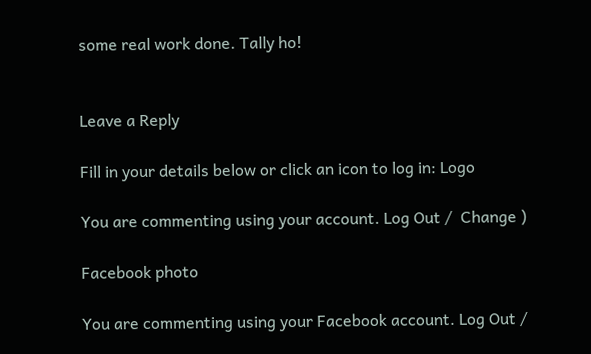some real work done. Tally ho!


Leave a Reply

Fill in your details below or click an icon to log in: Logo

You are commenting using your account. Log Out /  Change )

Facebook photo

You are commenting using your Facebook account. Log Out /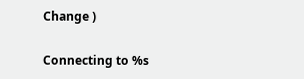Change )

Connecting to %s